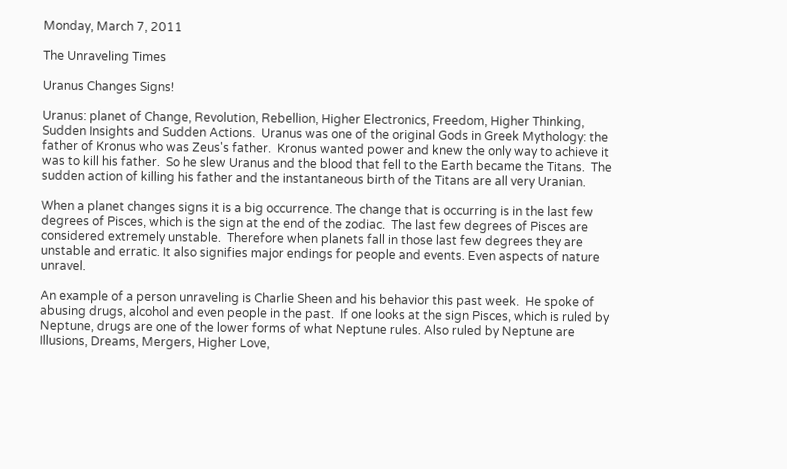Monday, March 7, 2011

The Unraveling Times

Uranus Changes Signs!

Uranus: planet of Change, Revolution, Rebellion, Higher Electronics, Freedom, Higher Thinking, Sudden Insights and Sudden Actions.  Uranus was one of the original Gods in Greek Mythology: the father of Kronus who was Zeus's father.  Kronus wanted power and knew the only way to achieve it was to kill his father.  So he slew Uranus and the blood that fell to the Earth became the Titans.  The sudden action of killing his father and the instantaneous birth of the Titans are all very Uranian.

When a planet changes signs it is a big occurrence. The change that is occurring is in the last few degrees of Pisces, which is the sign at the end of the zodiac.  The last few degrees of Pisces are considered extremely unstable.  Therefore when planets fall in those last few degrees they are unstable and erratic. It also signifies major endings for people and events. Even aspects of nature unravel.

An example of a person unraveling is Charlie Sheen and his behavior this past week.  He spoke of abusing drugs, alcohol and even people in the past.  If one looks at the sign Pisces, which is ruled by Neptune, drugs are one of the lower forms of what Neptune rules. Also ruled by Neptune are Illusions, Dreams, Mergers, Higher Love,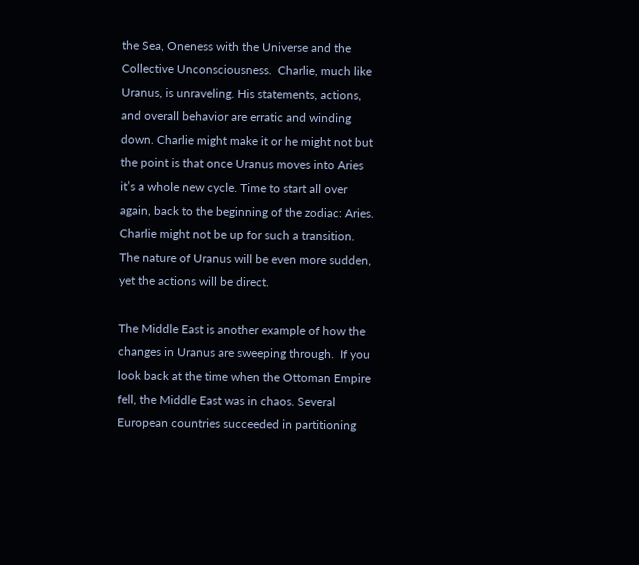the Sea, Oneness with the Universe and the Collective Unconsciousness.  Charlie, much like Uranus, is unraveling. His statements, actions, and overall behavior are erratic and winding down. Charlie might make it or he might not but the point is that once Uranus moves into Aries it’s a whole new cycle. Time to start all over again, back to the beginning of the zodiac: Aries.  Charlie might not be up for such a transition. The nature of Uranus will be even more sudden, yet the actions will be direct.

The Middle East is another example of how the changes in Uranus are sweeping through.  If you look back at the time when the Ottoman Empire fell, the Middle East was in chaos. Several European countries succeeded in partitioning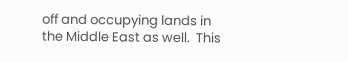off and occupying lands in the Middle East as well.  This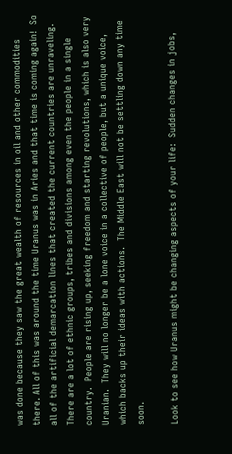was done because they saw the great wealth of resources in oil and other commodities there. All of this was around the time Uranus was in Aries and that time is coming again!  So all of the artificial demarcation lines that created the current countries are unraveling. There are a lot of ethnic groups, tribes and divisions among even the people in a single country.  People are rising up, seeking freedom and starting revolutions, which is also very Uranian.  They will no longer be a lone voice in a collective of people, but a unique voice, which backs up their ideas with actions.  The Middle East will not be settling down any time soon.

Look to see how Uranus might be changing aspects of your life:  Sudden changes in jobs,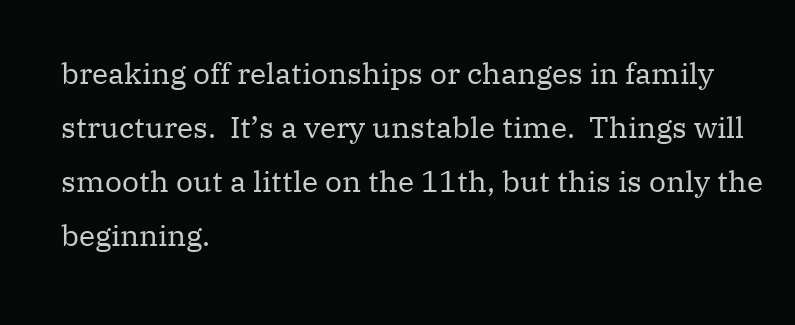breaking off relationships or changes in family structures.  It’s a very unstable time.  Things will smooth out a little on the 11th, but this is only the beginning.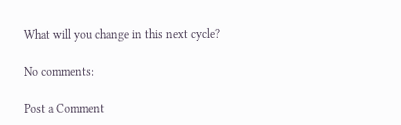What will you change in this next cycle?

No comments:

Post a Comment